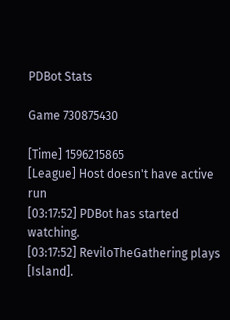PDBot Stats

Game 730875430

[Time] 1596215865
[League] Host doesn't have active run
[03:17:52] PDBot has started watching.
[03:17:52] ReviloTheGathering plays [Island].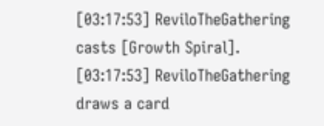[03:17:53] ReviloTheGathering casts [Growth Spiral].
[03:17:53] ReviloTheGathering draws a card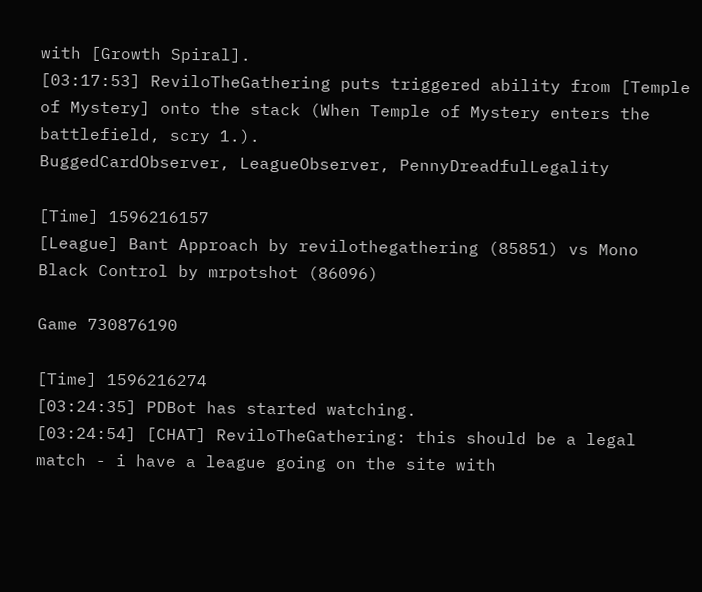with [Growth Spiral].
[03:17:53] ReviloTheGathering puts triggered ability from [Temple of Mystery] onto the stack (When Temple of Mystery enters the battlefield, scry 1.).
BuggedCardObserver, LeagueObserver, PennyDreadfulLegality

[Time] 1596216157
[League] Bant Approach by revilothegathering (85851) vs Mono Black Control by mrpotshot (86096)

Game 730876190

[Time] 1596216274
[03:24:35] PDBot has started watching.
[03:24:54] [CHAT] ReviloTheGathering: this should be a legal match - i have a league going on the site with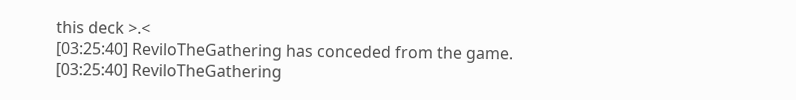this deck >.<
[03:25:40] ReviloTheGathering has conceded from the game.
[03:25:40] ReviloTheGathering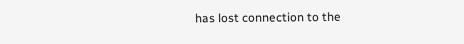has lost connection to the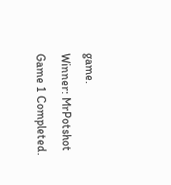game.
Winner: MrPotshot
Game 1 Completed.